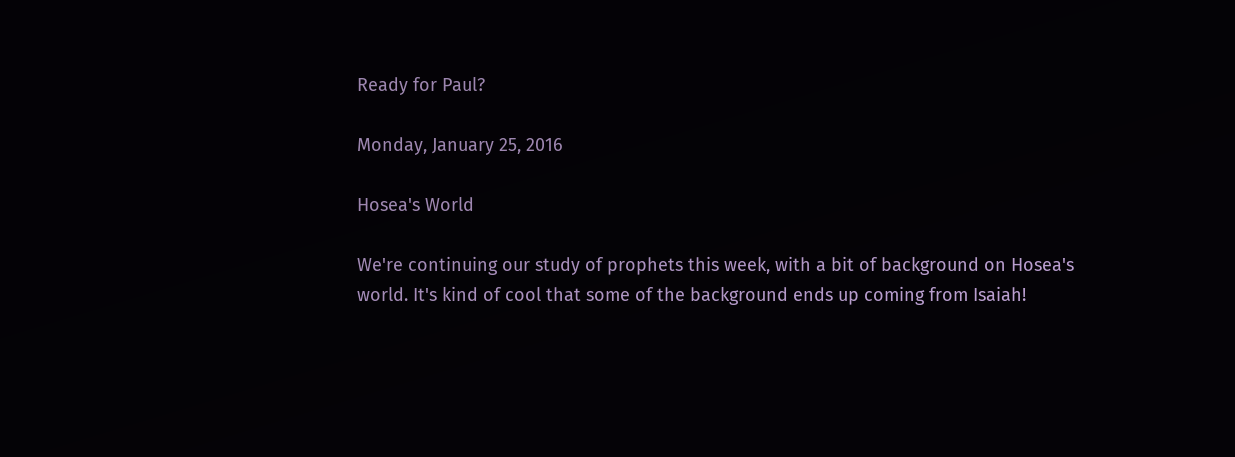Ready for Paul?

Monday, January 25, 2016

Hosea's World

We're continuing our study of prophets this week, with a bit of background on Hosea's world. It's kind of cool that some of the background ends up coming from Isaiah!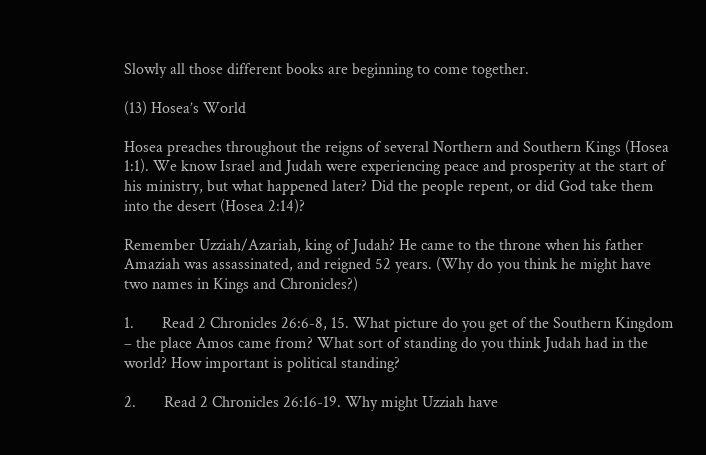Slowly all those different books are beginning to come together.

(13) Hosea’s World

Hosea preaches throughout the reigns of several Northern and Southern Kings (Hosea 1:1). We know Israel and Judah were experiencing peace and prosperity at the start of his ministry, but what happened later? Did the people repent, or did God take them into the desert (Hosea 2:14)?

Remember Uzziah/Azariah, king of Judah? He came to the throne when his father Amaziah was assassinated, and reigned 52 years. (Why do you think he might have two names in Kings and Chronicles?)

1.       Read 2 Chronicles 26:6-8, 15. What picture do you get of the Southern Kingdom – the place Amos came from? What sort of standing do you think Judah had in the world? How important is political standing?

2.       Read 2 Chronicles 26:16-19. Why might Uzziah have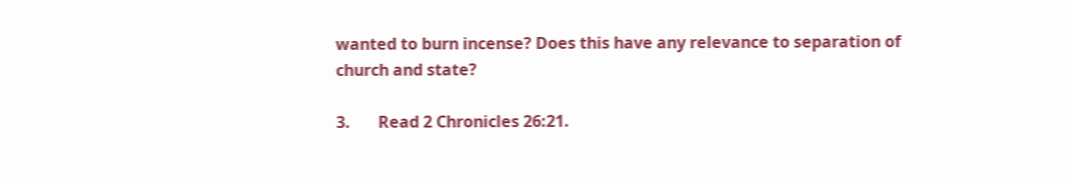wanted to burn incense? Does this have any relevance to separation of church and state?

3.       Read 2 Chronicles 26:21.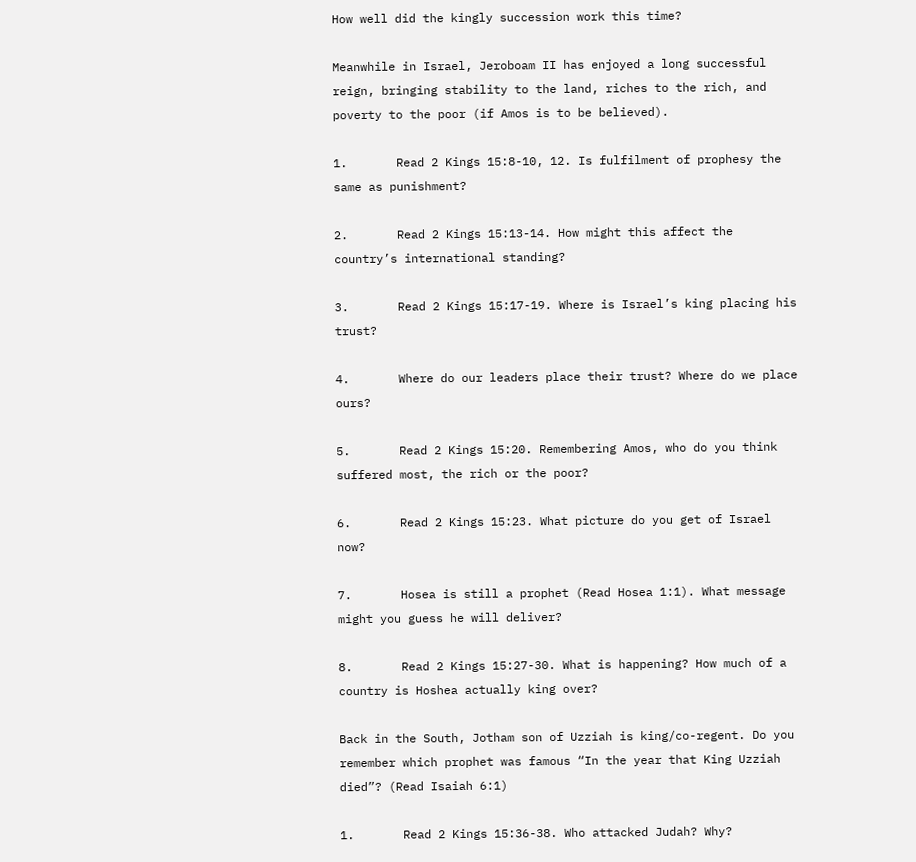How well did the kingly succession work this time?

Meanwhile in Israel, Jeroboam II has enjoyed a long successful reign, bringing stability to the land, riches to the rich, and poverty to the poor (if Amos is to be believed).

1.       Read 2 Kings 15:8-10, 12. Is fulfilment of prophesy the same as punishment?

2.       Read 2 Kings 15:13-14. How might this affect the country’s international standing?

3.       Read 2 Kings 15:17-19. Where is Israel’s king placing his trust?

4.       Where do our leaders place their trust? Where do we place ours?

5.       Read 2 Kings 15:20. Remembering Amos, who do you think suffered most, the rich or the poor?

6.       Read 2 Kings 15:23. What picture do you get of Israel now?

7.       Hosea is still a prophet (Read Hosea 1:1). What message might you guess he will deliver?

8.       Read 2 Kings 15:27-30. What is happening? How much of a country is Hoshea actually king over?

Back in the South, Jotham son of Uzziah is king/co-regent. Do you remember which prophet was famous “In the year that King Uzziah died”? (Read Isaiah 6:1)

1.       Read 2 Kings 15:36-38. Who attacked Judah? Why?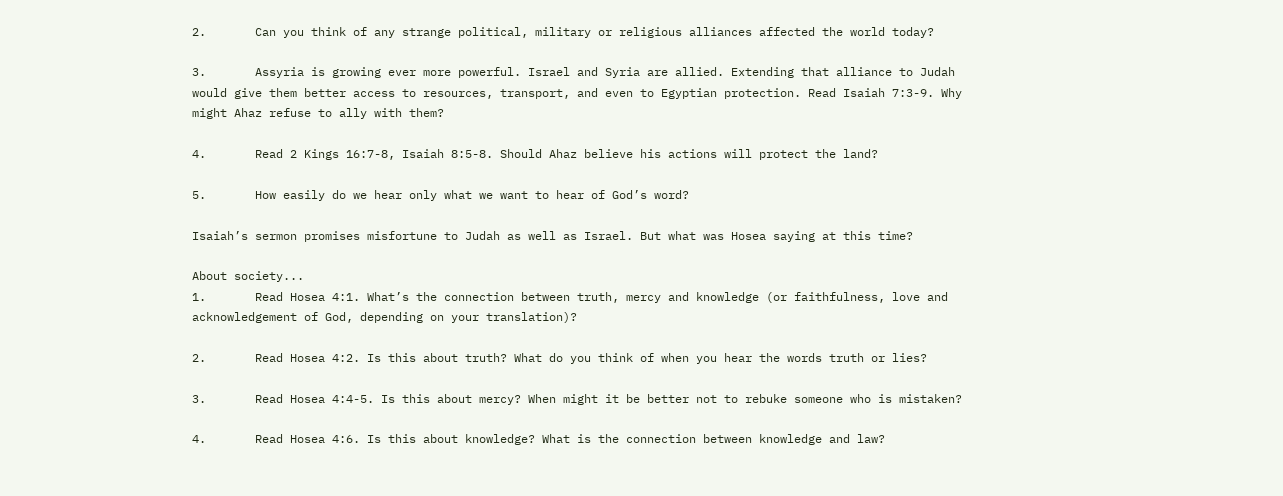2.       Can you think of any strange political, military or religious alliances affected the world today?

3.       Assyria is growing ever more powerful. Israel and Syria are allied. Extending that alliance to Judah would give them better access to resources, transport, and even to Egyptian protection. Read Isaiah 7:3-9. Why might Ahaz refuse to ally with them?

4.       Read 2 Kings 16:7-8, Isaiah 8:5-8. Should Ahaz believe his actions will protect the land?

5.       How easily do we hear only what we want to hear of God’s word?

Isaiah’s sermon promises misfortune to Judah as well as Israel. But what was Hosea saying at this time?

About society...
1.       Read Hosea 4:1. What’s the connection between truth, mercy and knowledge (or faithfulness, love and acknowledgement of God, depending on your translation)?

2.       Read Hosea 4:2. Is this about truth? What do you think of when you hear the words truth or lies?

3.       Read Hosea 4:4-5. Is this about mercy? When might it be better not to rebuke someone who is mistaken?

4.       Read Hosea 4:6. Is this about knowledge? What is the connection between knowledge and law?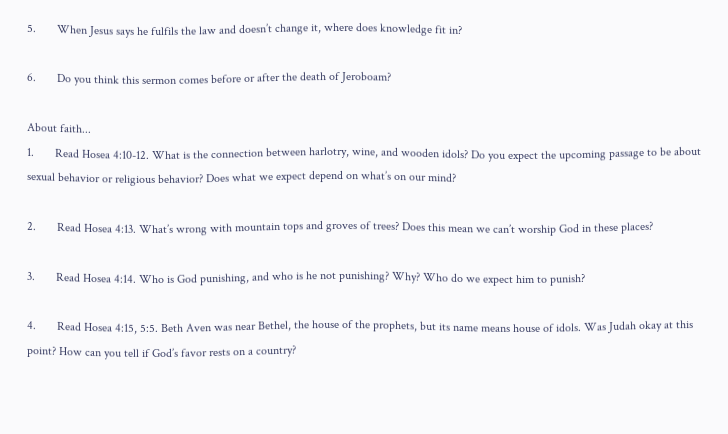5.       When Jesus says he fulfils the law and doesn’t change it, where does knowledge fit in?

6.       Do you think this sermon comes before or after the death of Jeroboam?

About faith...
1.       Read Hosea 4:10-12. What is the connection between harlotry, wine, and wooden idols? Do you expect the upcoming passage to be about sexual behavior or religious behavior? Does what we expect depend on what’s on our mind?

2.       Read Hosea 4:13. What’s wrong with mountain tops and groves of trees? Does this mean we can’t worship God in these places?

3.       Read Hosea 4:14. Who is God punishing, and who is he not punishing? Why? Who do we expect him to punish?

4.       Read Hosea 4:15, 5:5. Beth Aven was near Bethel, the house of the prophets, but its name means house of idols. Was Judah okay at this point? How can you tell if God’s favor rests on a country?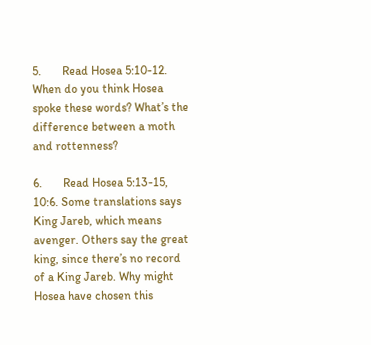5.       Read Hosea 5:10-12. When do you think Hosea spoke these words? What’s the difference between a moth and rottenness?

6.       Read Hosea 5:13-15, 10:6. Some translations says King Jareb, which means avenger. Others say the great king, since there’s no record of a King Jareb. Why might Hosea have chosen this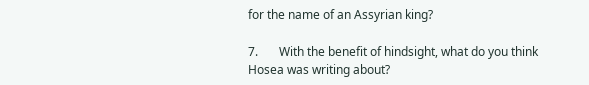for the name of an Assyrian king?

7.       With the benefit of hindsight, what do you think Hosea was writing about?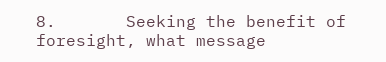8.       Seeking the benefit of foresight, what message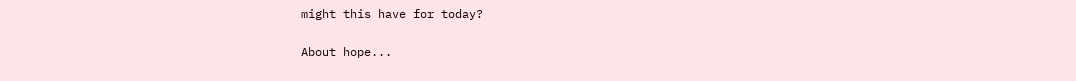might this have for today?

About hope...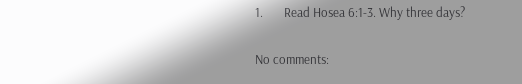1.       Read Hosea 6:1-3. Why three days?

No comments: